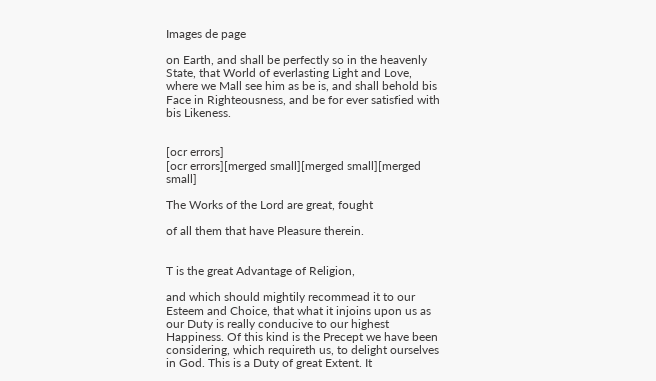Images de page

on Earth, and shall be perfectly so in the heavenly State, that World of everlasting Light and Love, where we Mall see him as be is, and shall behold bis Face in Righteousness, and be for ever satisfied with bis Likeness.


[ocr errors]
[ocr errors][merged small][merged small][merged small]

The Works of the Lord are great, fought

of all them that have Pleasure therein.


T is the great Advantage of Religion,

and which should mightily recommead it to our Esteem and Choice, that what it injoins upon us as our Duty is really conducive to our highest Happiness. Of this kind is the Precept we have been considering, which requireth us, to delight ourselves in God. This is a Duty of great Extent. It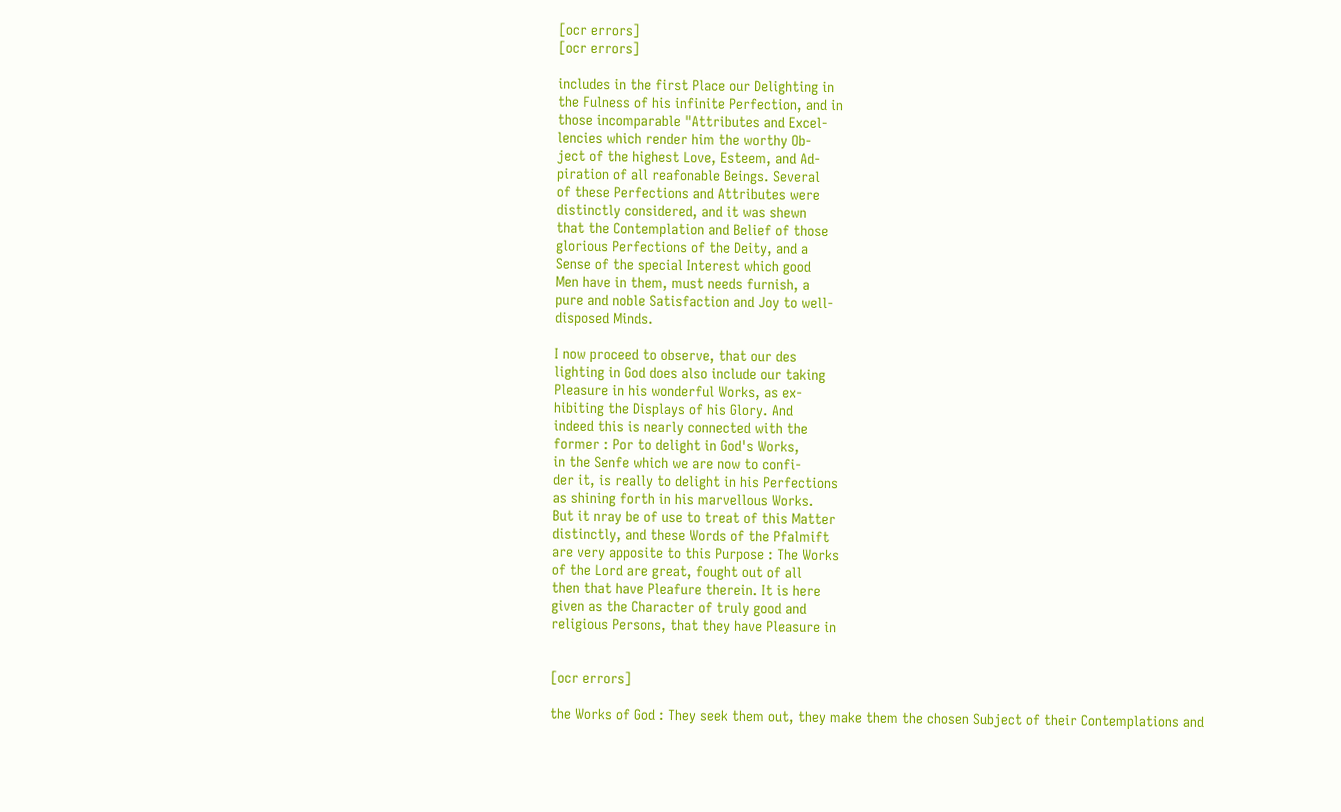[ocr errors]
[ocr errors]

includes in the first Place our Delighting in
the Fulness of his infinite Perfection, and in
those incomparable "Attributes and Excel-
lencies which render him the worthy Ob-
ject of the highest Love, Esteem, and Ad-
piration of all reafonable Beings. Several
of these Perfections and Attributes were
distinctly considered, and it was shewn
that the Contemplation and Belief of those
glorious Perfections of the Deity, and a
Sense of the special Interest which good
Men have in them, must needs furnish, a
pure and noble Satisfaction and Joy to well-
disposed Minds.

I now proceed to observe, that our des
lighting in God does also include our taking
Pleasure in his wonderful Works, as ex-
hibiting the Displays of his Glory. And
indeed this is nearly connected with the
former : Por to delight in God's Works,
in the Senfe which we are now to confi-
der it, is really to delight in his Perfections
as shining forth in his marvellous Works.
But it nray be of use to treat of this Matter
distinctly, and these Words of the Pfalmift
are very apposite to this Purpose : The Works
of the Lord are great, fought out of all
then that have Pleafure therein. It is here
given as the Character of truly good and
religious Persons, that they have Pleasure in


[ocr errors]

the Works of God : They seek them out, they make them the chosen Subject of their Contemplations and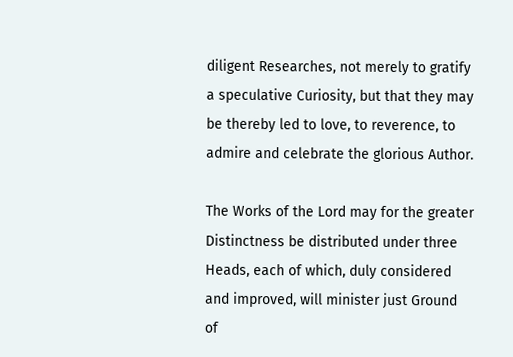diligent Researches, not merely to gratify a speculative Curiosity, but that they may be thereby led to love, to reverence, to admire and celebrate the glorious Author.

The Works of the Lord may for the greater Distinctness be distributed under three Heads, each of which, duly considered and improved, will minister just Ground of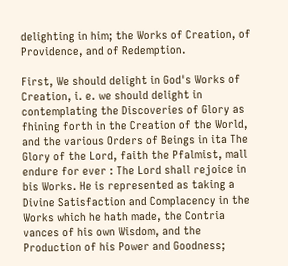delighting in him; the Works of Creation, of Providence, and of Redemption.

First, We should delight in God's Works of Creation, i. e. we should delight in contemplating the Discoveries of Glory as fhining forth in the Creation of the World, and the various Orders of Beings in ita The Glory of the Lord, faith the Pfalmist, mall endure for ever : The Lord shall rejoice in bis Works. He is represented as taking a Divine Satisfaction and Complacency in the Works which he hath made, the Contria vances of his own Wisdom, and the Production of his Power and Goodness;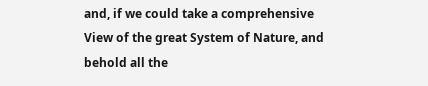and, if we could take a comprehensive View of the great System of Nature, and behold all the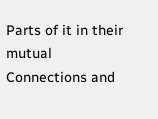Parts of it in their mutual Connections and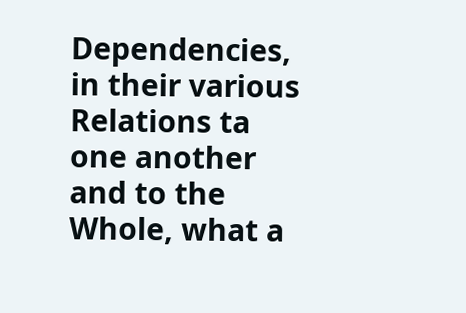Dependencies, in their various Relations ta one another and to the Whole, what a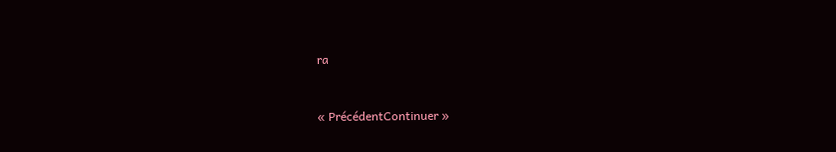ra


« PrécédentContinuer »